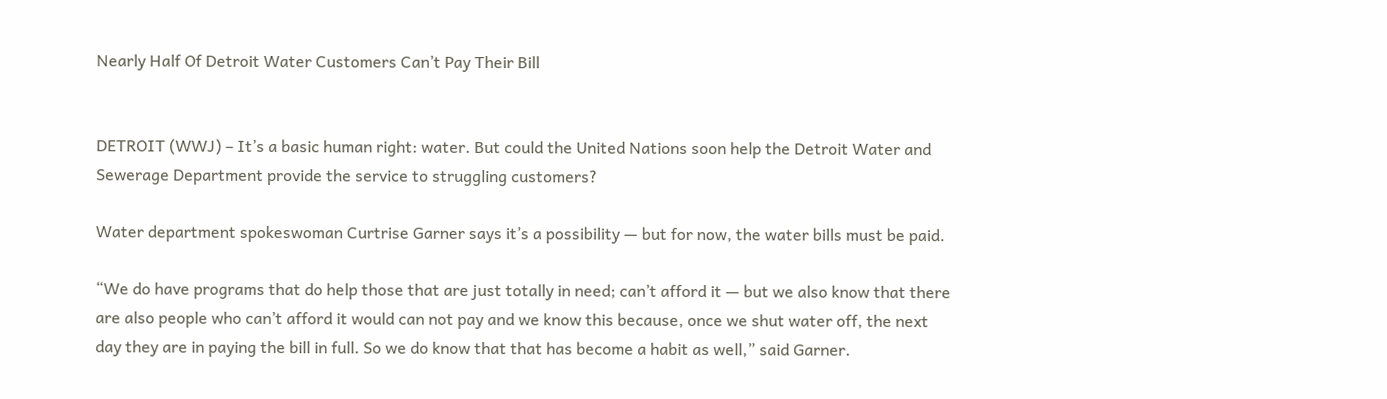Nearly Half Of Detroit Water Customers Can’t Pay Their Bill


DETROIT (WWJ) – It’s a basic human right: water. But could the United Nations soon help the Detroit Water and Sewerage Department provide the service to struggling customers?

Water department spokeswoman Curtrise Garner says it’s a possibility — but for now, the water bills must be paid.

“We do have programs that do help those that are just totally in need; can’t afford it — but we also know that there are also people who can’t afford it would can not pay and we know this because, once we shut water off, the next day they are in paying the bill in full. So we do know that that has become a habit as well,” said Garner.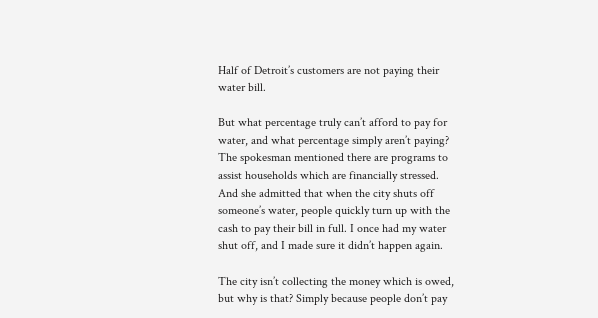Half of Detroit’s customers are not paying their water bill.

But what percentage truly can’t afford to pay for water, and what percentage simply aren’t paying? The spokesman mentioned there are programs to assist households which are financially stressed. And she admitted that when the city shuts off someone’s water, people quickly turn up with the cash to pay their bill in full. I once had my water shut off, and I made sure it didn’t happen again.

The city isn’t collecting the money which is owed, but why is that? Simply because people don’t pay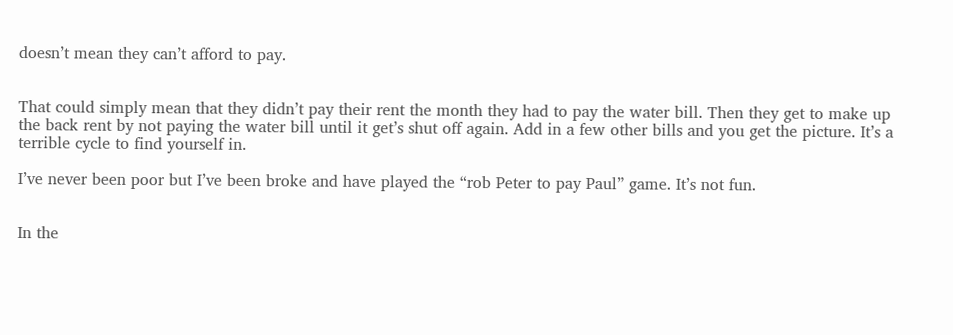doesn’t mean they can’t afford to pay.


That could simply mean that they didn’t pay their rent the month they had to pay the water bill. Then they get to make up the back rent by not paying the water bill until it get’s shut off again. Add in a few other bills and you get the picture. It’s a terrible cycle to find yourself in.

I’ve never been poor but I’ve been broke and have played the “rob Peter to pay Paul” game. It’s not fun.


In the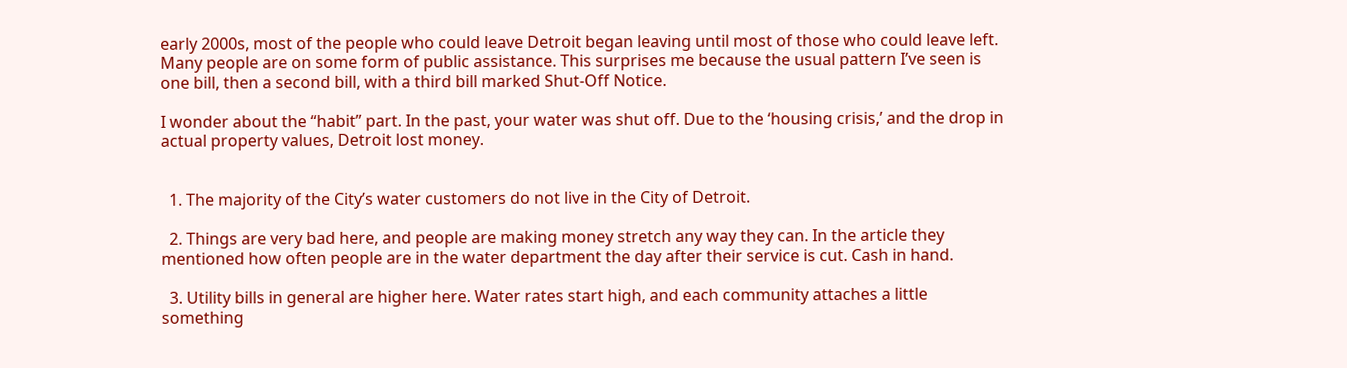early 2000s, most of the people who could leave Detroit began leaving until most of those who could leave left. Many people are on some form of public assistance. This surprises me because the usual pattern I’ve seen is one bill, then a second bill, with a third bill marked Shut-Off Notice.

I wonder about the “habit” part. In the past, your water was shut off. Due to the ‘housing crisis,’ and the drop in actual property values, Detroit lost money.


  1. The majority of the City’s water customers do not live in the City of Detroit.

  2. Things are very bad here, and people are making money stretch any way they can. In the article they mentioned how often people are in the water department the day after their service is cut. Cash in hand.

  3. Utility bills in general are higher here. Water rates start high, and each community attaches a little something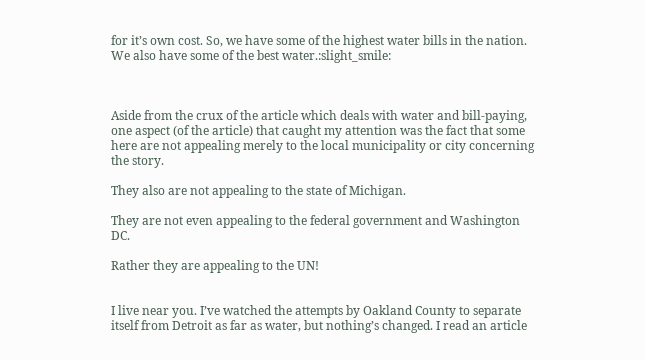for it’s own cost. So, we have some of the highest water bills in the nation. We also have some of the best water.:slight_smile:



Aside from the crux of the article which deals with water and bill-paying, one aspect (of the article) that caught my attention was the fact that some here are not appealing merely to the local municipality or city concerning the story.

They also are not appealing to the state of Michigan.

They are not even appealing to the federal government and Washington DC.

Rather they are appealing to the UN!


I live near you. I’ve watched the attempts by Oakland County to separate itself from Detroit as far as water, but nothing’s changed. I read an article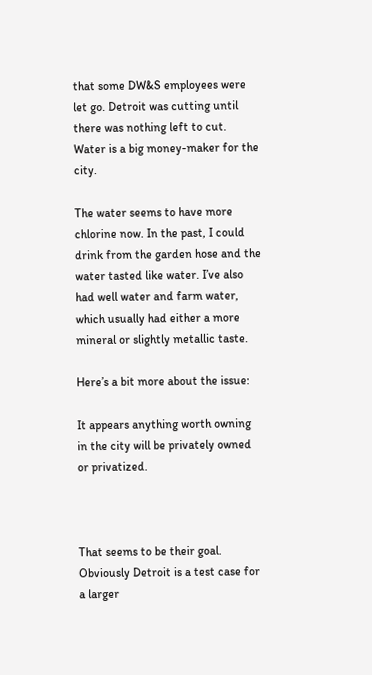that some DW&S employees were let go. Detroit was cutting until there was nothing left to cut. Water is a big money-maker for the city.

The water seems to have more chlorine now. In the past, I could drink from the garden hose and the water tasted like water. I’ve also had well water and farm water, which usually had either a more mineral or slightly metallic taste.

Here’s a bit more about the issue:

It appears anything worth owning in the city will be privately owned or privatized.



That seems to be their goal. Obviously Detroit is a test case for a larger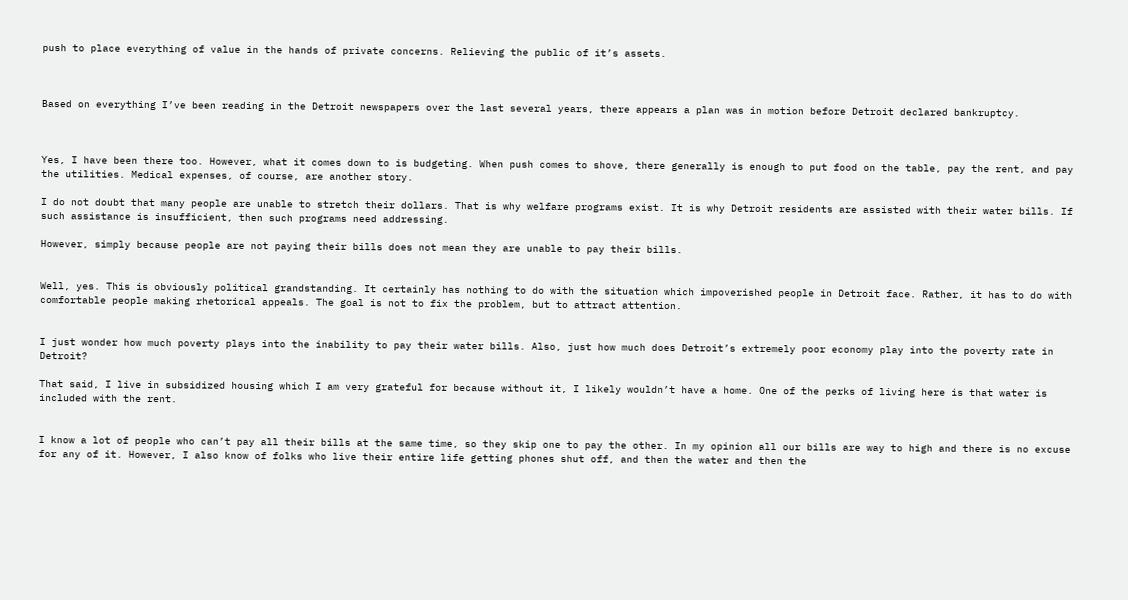push to place everything of value in the hands of private concerns. Relieving the public of it’s assets.



Based on everything I’ve been reading in the Detroit newspapers over the last several years, there appears a plan was in motion before Detroit declared bankruptcy.



Yes, I have been there too. However, what it comes down to is budgeting. When push comes to shove, there generally is enough to put food on the table, pay the rent, and pay the utilities. Medical expenses, of course, are another story.

I do not doubt that many people are unable to stretch their dollars. That is why welfare programs exist. It is why Detroit residents are assisted with their water bills. If such assistance is insufficient, then such programs need addressing.

However, simply because people are not paying their bills does not mean they are unable to pay their bills.


Well, yes. This is obviously political grandstanding. It certainly has nothing to do with the situation which impoverished people in Detroit face. Rather, it has to do with comfortable people making rhetorical appeals. The goal is not to fix the problem, but to attract attention.


I just wonder how much poverty plays into the inability to pay their water bills. Also, just how much does Detroit’s extremely poor economy play into the poverty rate in Detroit?

That said, I live in subsidized housing which I am very grateful for because without it, I likely wouldn’t have a home. One of the perks of living here is that water is included with the rent.


I know a lot of people who can’t pay all their bills at the same time, so they skip one to pay the other. In my opinion all our bills are way to high and there is no excuse for any of it. However, I also know of folks who live their entire life getting phones shut off, and then the water and then the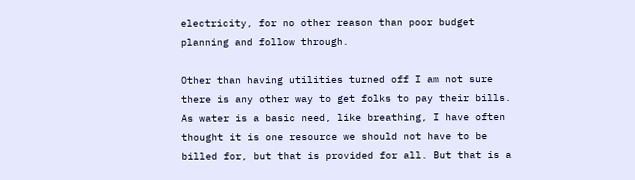electricity, for no other reason than poor budget planning and follow through.

Other than having utilities turned off I am not sure there is any other way to get folks to pay their bills. As water is a basic need, like breathing, I have often thought it is one resource we should not have to be billed for, but that is provided for all. But that is a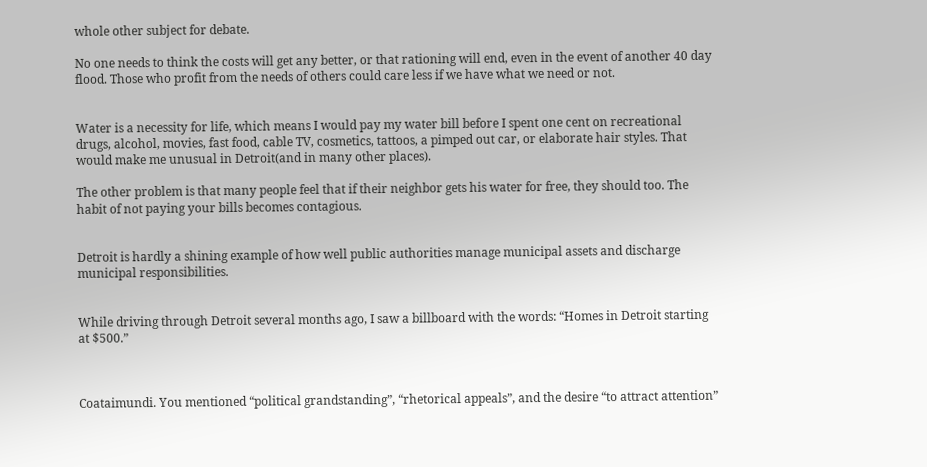whole other subject for debate.

No one needs to think the costs will get any better, or that rationing will end, even in the event of another 40 day flood. Those who profit from the needs of others could care less if we have what we need or not.


Water is a necessity for life, which means I would pay my water bill before I spent one cent on recreational drugs, alcohol, movies, fast food, cable TV, cosmetics, tattoos, a pimped out car, or elaborate hair styles. That would make me unusual in Detroit(and in many other places).

The other problem is that many people feel that if their neighbor gets his water for free, they should too. The habit of not paying your bills becomes contagious.


Detroit is hardly a shining example of how well public authorities manage municipal assets and discharge municipal responsibilities.


While driving through Detroit several months ago, I saw a billboard with the words: “Homes in Detroit starting at $500.”



Coataimundi. You mentioned “political grandstanding”, “rhetorical appeals”, and the desire “to attract attention”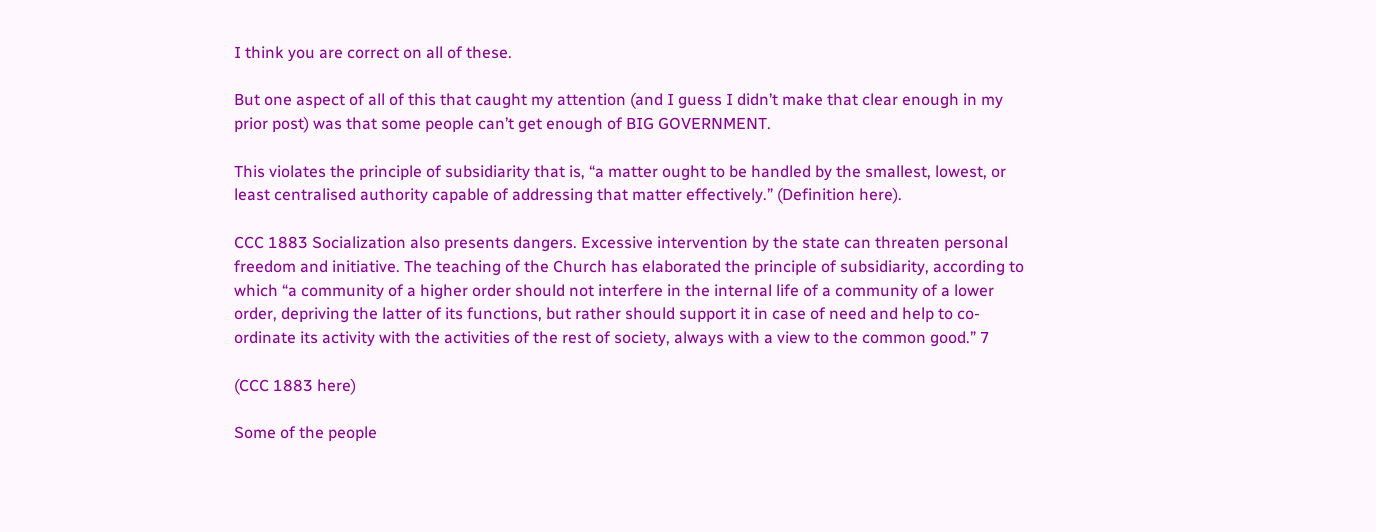I think you are correct on all of these.

But one aspect of all of this that caught my attention (and I guess I didn’t make that clear enough in my prior post) was that some people can’t get enough of BIG GOVERNMENT.

This violates the principle of subsidiarity that is, “a matter ought to be handled by the smallest, lowest, or least centralised authority capable of addressing that matter effectively.” (Definition here).

CCC 1883 Socialization also presents dangers. Excessive intervention by the state can threaten personal freedom and initiative. The teaching of the Church has elaborated the principle of subsidiarity, according to which “a community of a higher order should not interfere in the internal life of a community of a lower order, depriving the latter of its functions, but rather should support it in case of need and help to co- ordinate its activity with the activities of the rest of society, always with a view to the common good.” 7

(CCC 1883 here)

Some of the people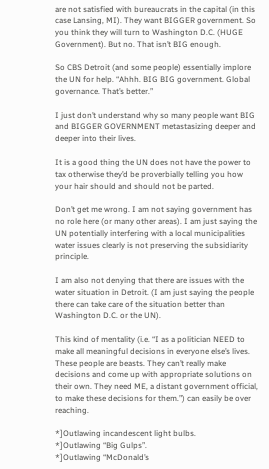are not satisfied with bureaucrats in the capital (in this case Lansing, MI). They want BIGGER government. So you think they will turn to Washington D.C. (HUGE Government). But no. That isn’t BIG enough.

So CBS Detroit (and some people) essentially implore the UN for help. “Ahhh. BIG BIG government. Global governance. That’s better.”

I just don’t understand why so many people want BIG and BIGGER GOVERNMENT metastasizing deeper and deeper into their lives.

It is a good thing the UN does not have the power to tax otherwise they’d be proverbially telling you how your hair should and should not be parted.

Don’t get me wrong. I am not saying government has no role here (or many other areas). I am just saying the UN potentially interfering with a local municipalities water issues clearly is not preserving the subsidiarity principle.

I am also not denying that there are issues with the water situation in Detroit. (I am just saying the people there can take care of the situation better than Washington D.C. or the UN).

This kind of mentality (i.e. “I as a politician NEED to make all meaningful decisions in everyone else’s lives. These people are beasts. They can’t really make decisions and come up with appropriate solutions on their own. They need ME, a distant government official, to make these decisions for them.”) can easily be over reaching.

*]Outlawing incandescent light bulbs.
*]Outlawing “Big Gulps”.
*]Outlawing “McDonald’s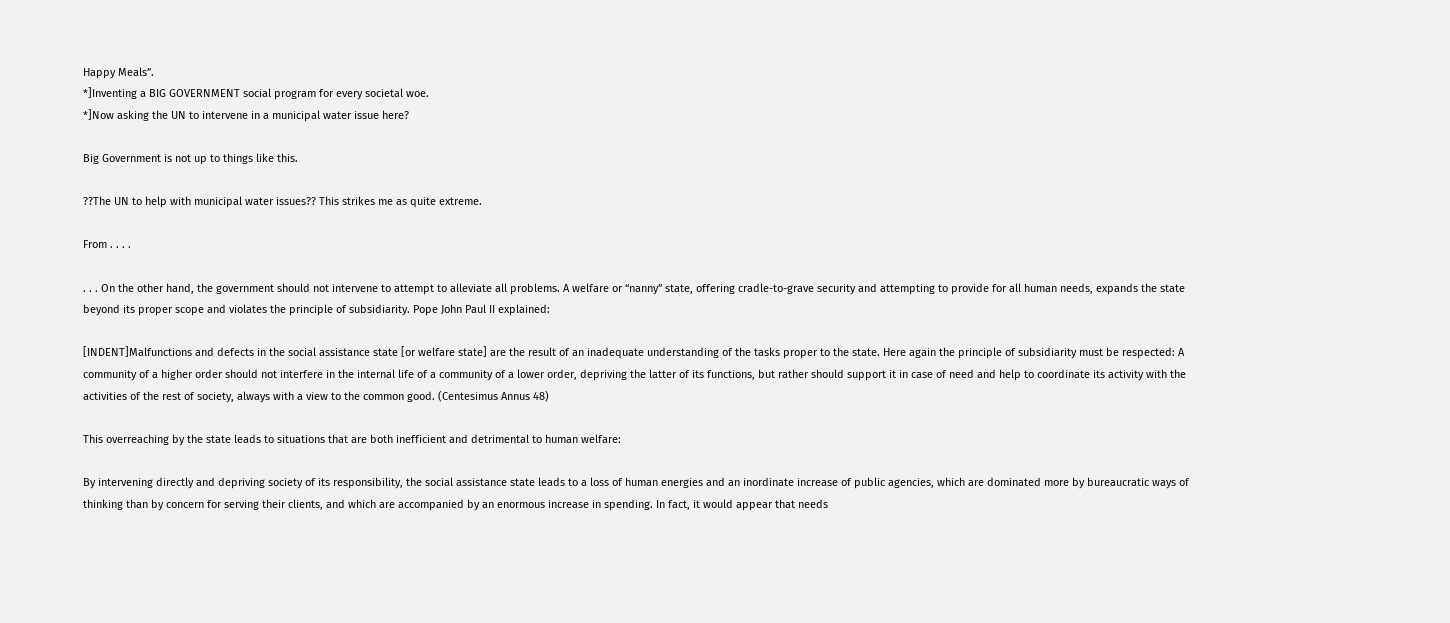Happy Meals”.
*]Inventing a BIG GOVERNMENT social program for every societal woe.
*]Now asking the UN to intervene in a municipal water issue here?

Big Government is not up to things like this.

??The UN to help with municipal water issues?? This strikes me as quite extreme.

From . . . .

. . . On the other hand, the government should not intervene to attempt to alleviate all problems. A welfare or “nanny” state, offering cradle-to-grave security and attempting to provide for all human needs, expands the state beyond its proper scope and violates the principle of subsidiarity. Pope John Paul II explained:

[INDENT]Malfunctions and defects in the social assistance state [or welfare state] are the result of an inadequate understanding of the tasks proper to the state. Here again the principle of subsidiarity must be respected: A community of a higher order should not interfere in the internal life of a community of a lower order, depriving the latter of its functions, but rather should support it in case of need and help to coordinate its activity with the activities of the rest of society, always with a view to the common good. (Centesimus Annus 48)

This overreaching by the state leads to situations that are both inefficient and detrimental to human welfare:

By intervening directly and depriving society of its responsibility, the social assistance state leads to a loss of human energies and an inordinate increase of public agencies, which are dominated more by bureaucratic ways of thinking than by concern for serving their clients, and which are accompanied by an enormous increase in spending. In fact, it would appear that needs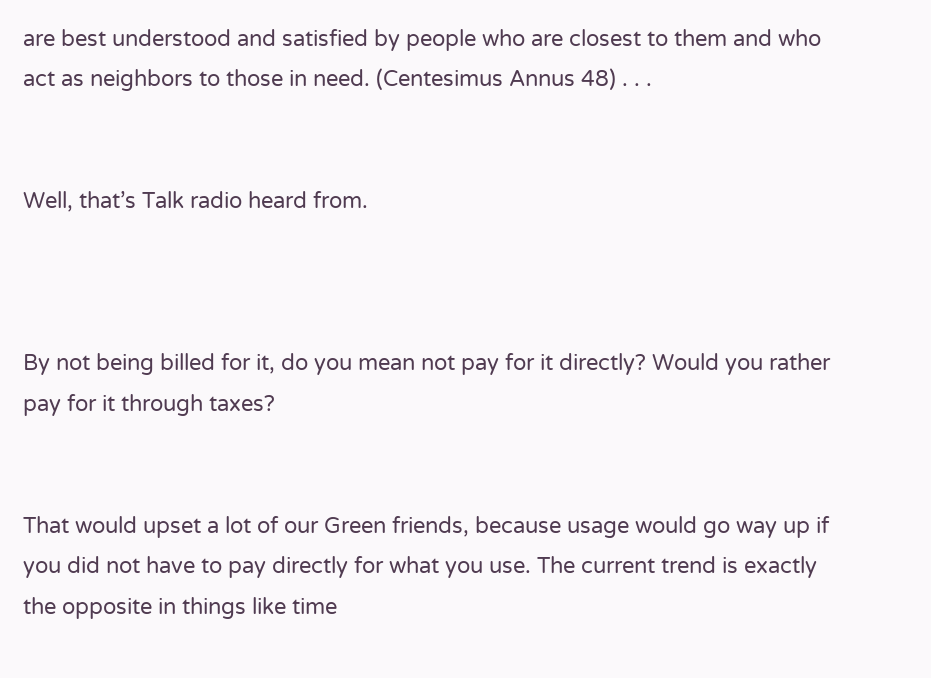are best understood and satisfied by people who are closest to them and who act as neighbors to those in need. (Centesimus Annus 48) . . .


Well, that’s Talk radio heard from.



By not being billed for it, do you mean not pay for it directly? Would you rather pay for it through taxes?


That would upset a lot of our Green friends, because usage would go way up if you did not have to pay directly for what you use. The current trend is exactly the opposite in things like time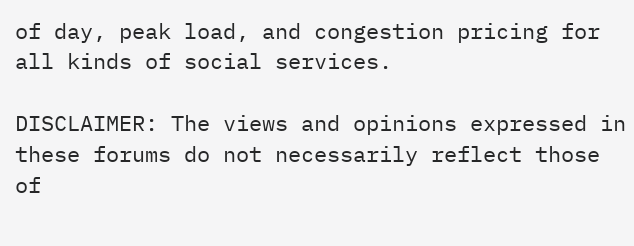of day, peak load, and congestion pricing for all kinds of social services.

DISCLAIMER: The views and opinions expressed in these forums do not necessarily reflect those of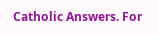Catholic Answers. For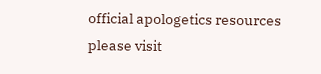official apologetics resources please visit